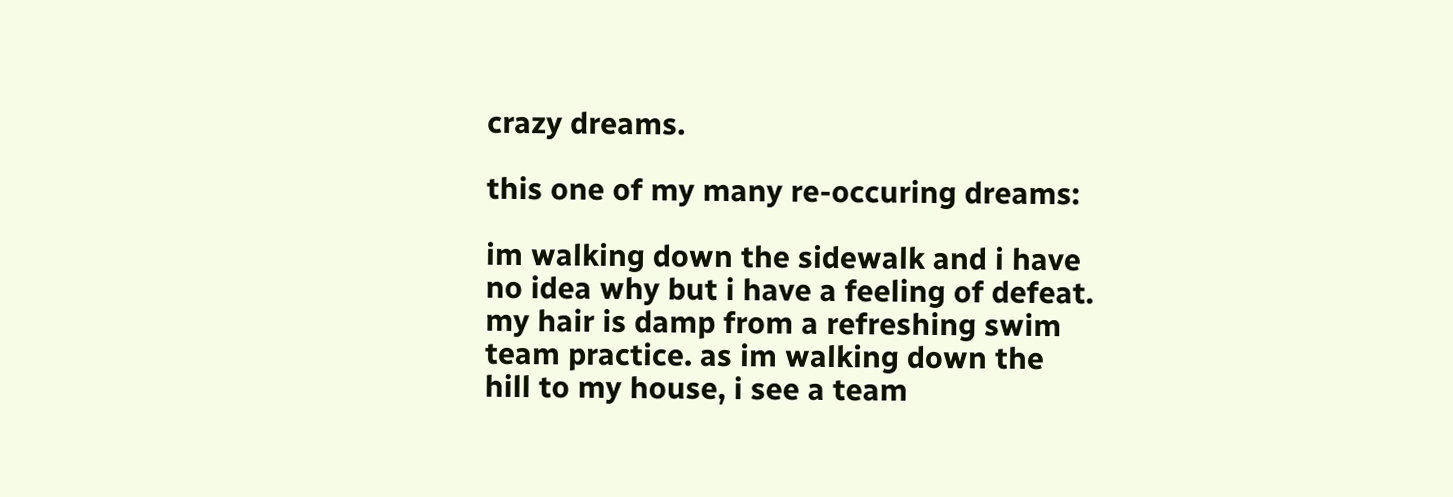crazy dreams.

this one of my many re-occuring dreams:

im walking down the sidewalk and i have no idea why but i have a feeling of defeat. my hair is damp from a refreshing swim team practice. as im walking down the hill to my house, i see a team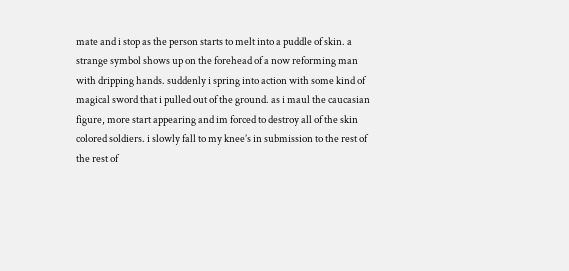mate and i stop as the person starts to melt into a puddle of skin. a strange symbol shows up on the forehead of a now reforming man with dripping hands. suddenly i spring into action with some kind of magical sword that i pulled out of the ground. as i maul the caucasian figure, more start appearing and im forced to destroy all of the skin colored soldiers. i slowly fall to my knee’s in submission to the rest of the rest of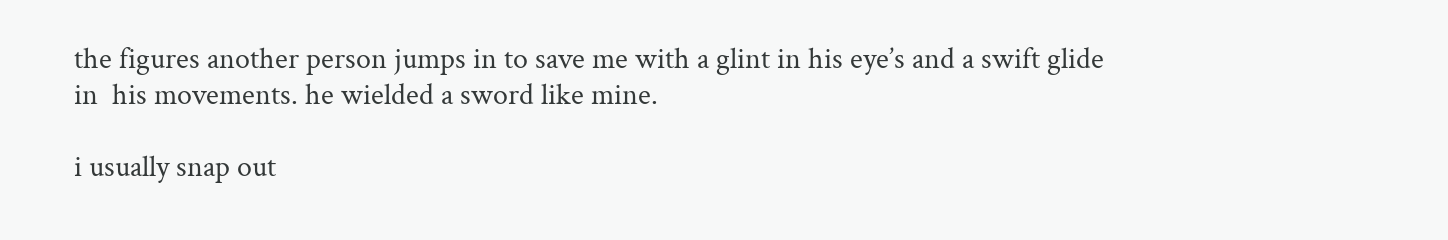the figures another person jumps in to save me with a glint in his eye’s and a swift glide in  his movements. he wielded a sword like mine.

i usually snap out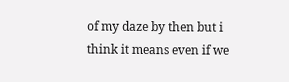of my daze by then but i think it means even if we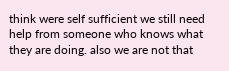think were self sufficient we still need help from someone who knows what they are doing. also we are not that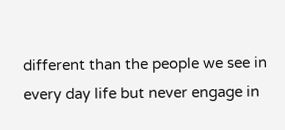different than the people we see in every day life but never engage in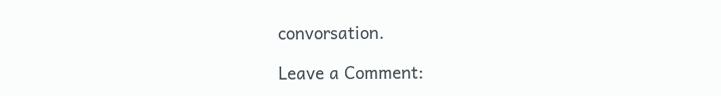convorsation.

Leave a Comment: